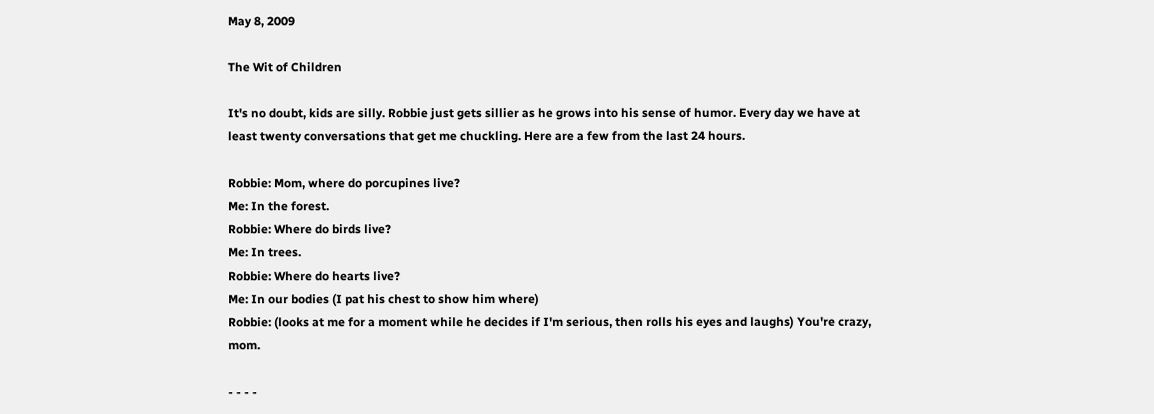May 8, 2009

The Wit of Children

It's no doubt, kids are silly. Robbie just gets sillier as he grows into his sense of humor. Every day we have at least twenty conversations that get me chuckling. Here are a few from the last 24 hours.

Robbie: Mom, where do porcupines live?
Me: In the forest.
Robbie: Where do birds live?
Me: In trees.
Robbie: Where do hearts live?
Me: In our bodies (I pat his chest to show him where)
Robbie: (looks at me for a moment while he decides if I'm serious, then rolls his eyes and laughs) You're crazy, mom.

- - - -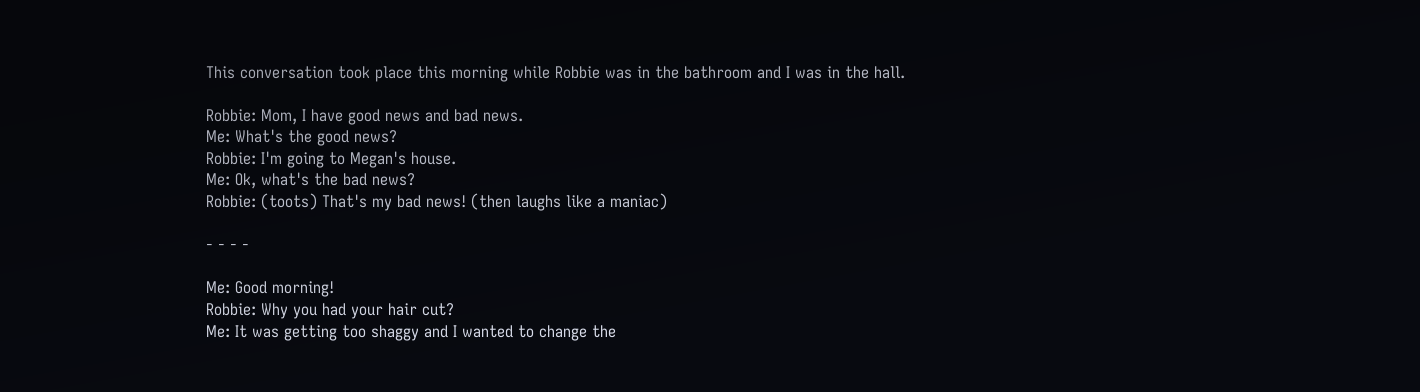This conversation took place this morning while Robbie was in the bathroom and I was in the hall.

Robbie: Mom, I have good news and bad news.
Me: What's the good news?
Robbie: I'm going to Megan's house.
Me: Ok, what's the bad news?
Robbie: (toots) That's my bad news! (then laughs like a maniac)

- - - -

Me: Good morning!
Robbie: Why you had your hair cut?
Me: It was getting too shaggy and I wanted to change the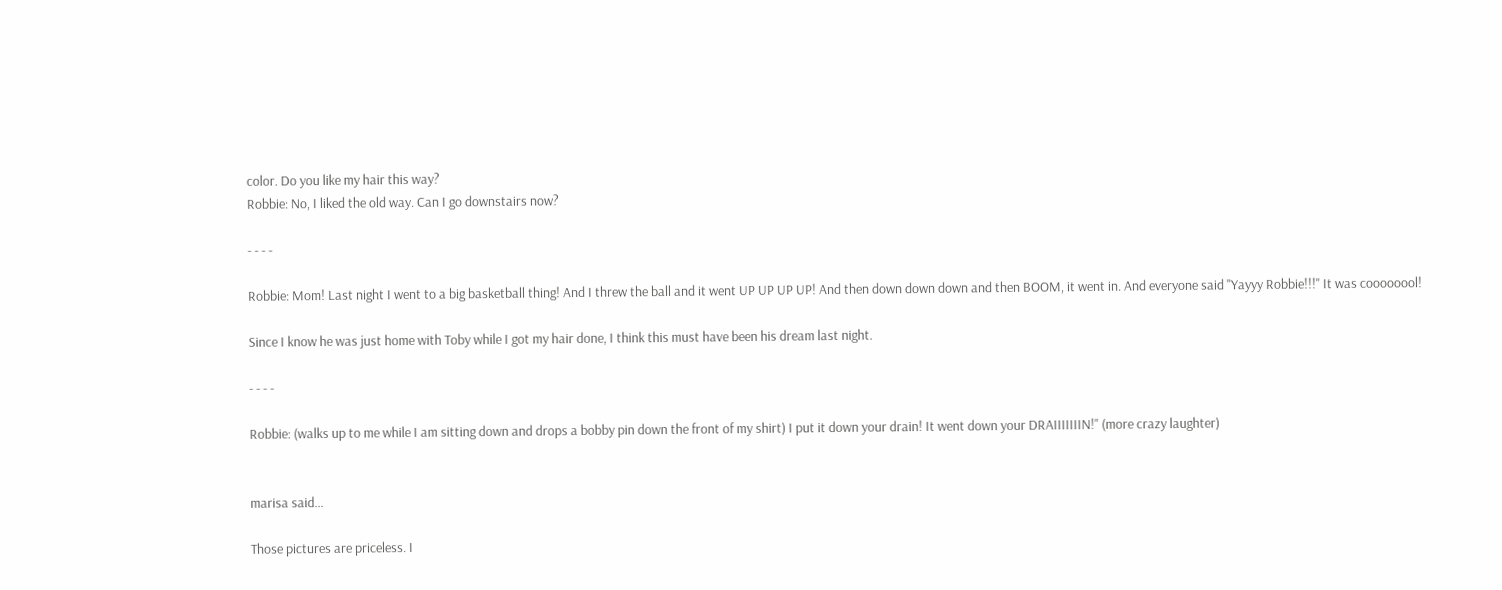color. Do you like my hair this way?
Robbie: No, I liked the old way. Can I go downstairs now?

- - - -

Robbie: Mom! Last night I went to a big basketball thing! And I threw the ball and it went UP UP UP UP! And then down down down and then BOOM, it went in. And everyone said "Yayyy Robbie!!!" It was coooooool!

Since I know he was just home with Toby while I got my hair done, I think this must have been his dream last night.

- - - -

Robbie: (walks up to me while I am sitting down and drops a bobby pin down the front of my shirt) I put it down your drain! It went down your DRAIIIIIIIN!" (more crazy laughter)


marisa said...

Those pictures are priceless. I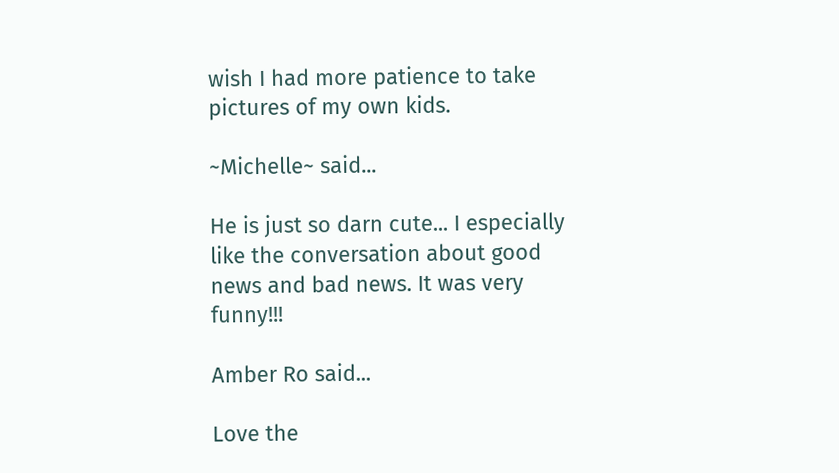wish I had more patience to take pictures of my own kids.

~Michelle~ said...

He is just so darn cute... I especially like the conversation about good news and bad news. It was very funny!!!

Amber Ro said...

Love the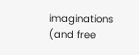imaginations (and free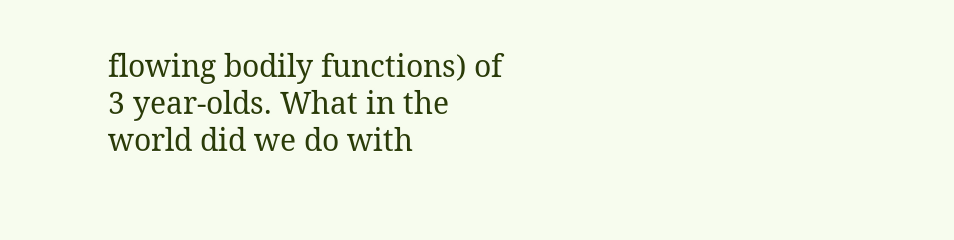flowing bodily functions) of 3 year-olds. What in the world did we do with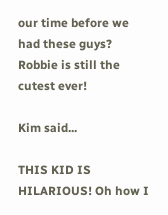our time before we had these guys? Robbie is still the cutest ever!

Kim said...

THIS KID IS HILARIOUS! Oh how I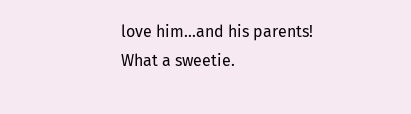love him...and his parents! What a sweetie.